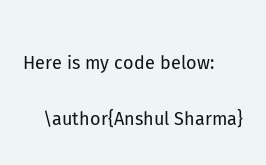Here is my code below:

    \author{Anshul Sharma}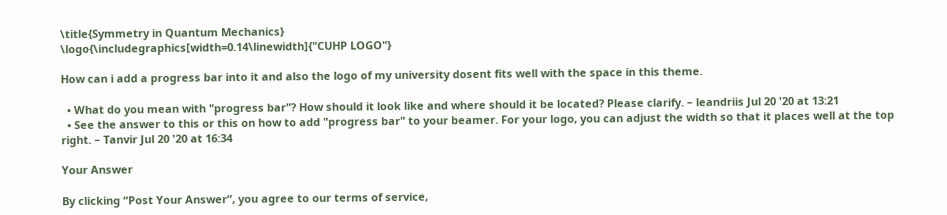\title{Symmetry in Quantum Mechanics}
\logo{\includegraphics[width=0.14\linewidth]{"CUHP LOGO"}

How can i add a progress bar into it and also the logo of my university dosent fits well with the space in this theme.

  • What do you mean with "progress bar"? How should it look like and where should it be located? Please clarify. – leandriis Jul 20 '20 at 13:21
  • See the answer to this or this on how to add "progress bar" to your beamer. For your logo, you can adjust the width so that it places well at the top right. – Tanvir Jul 20 '20 at 16:34

Your Answer

By clicking “Post Your Answer”, you agree to our terms of service,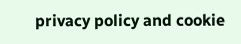privacy policy and cookie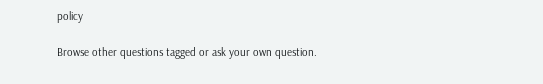policy

Browse other questions tagged or ask your own question.